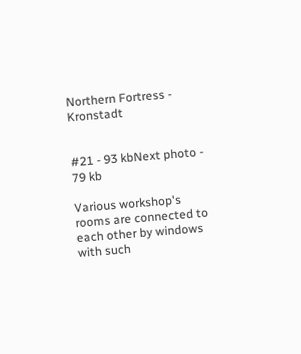Northern Fortress - Kronstadt


#21 - 93 kbNext photo - 79 kb

Various workshop's rooms are connected to each other by windows with such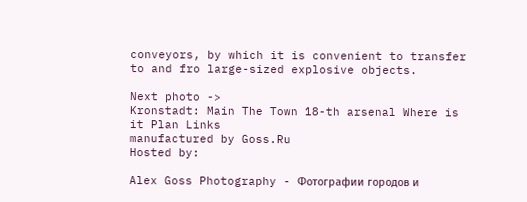conveyors, by which it is convenient to transfer to and fro large-sized explosive objects.

Next photo ->
Kronstadt: Main The Town 18-th arsenal Where is it Plan Links
manufactured by Goss.Ru
Hosted by:

Alex Goss Photography - Фотографии городов и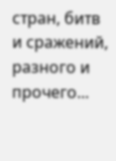стран, битв и сражений, разного и прочего...